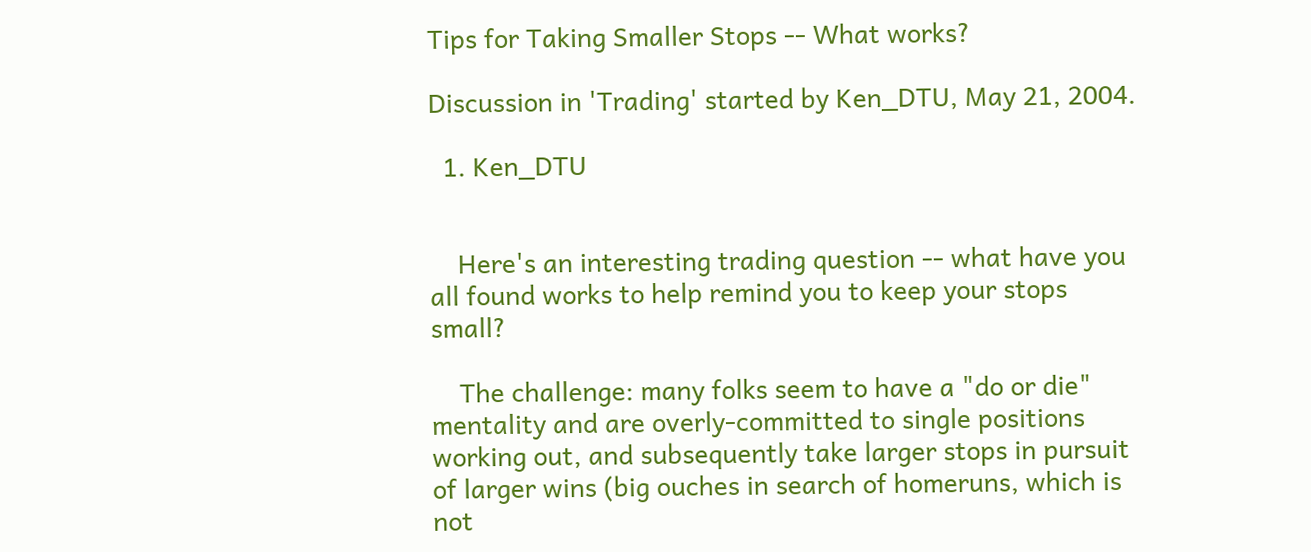Tips for Taking Smaller Stops -- What works?

Discussion in 'Trading' started by Ken_DTU, May 21, 2004.

  1. Ken_DTU


    Here's an interesting trading question -- what have you all found works to help remind you to keep your stops small?

    The challenge: many folks seem to have a "do or die" mentality and are overly-committed to single positions working out, and subsequently take larger stops in pursuit of larger wins (big ouches in search of homeruns, which is not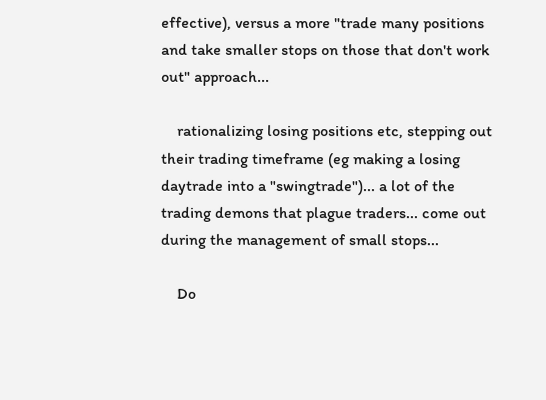effective), versus a more "trade many positions and take smaller stops on those that don't work out" approach...

    rationalizing losing positions etc, stepping out their trading timeframe (eg making a losing daytrade into a "swingtrade")... a lot of the trading demons that plague traders... come out during the management of small stops...

    Do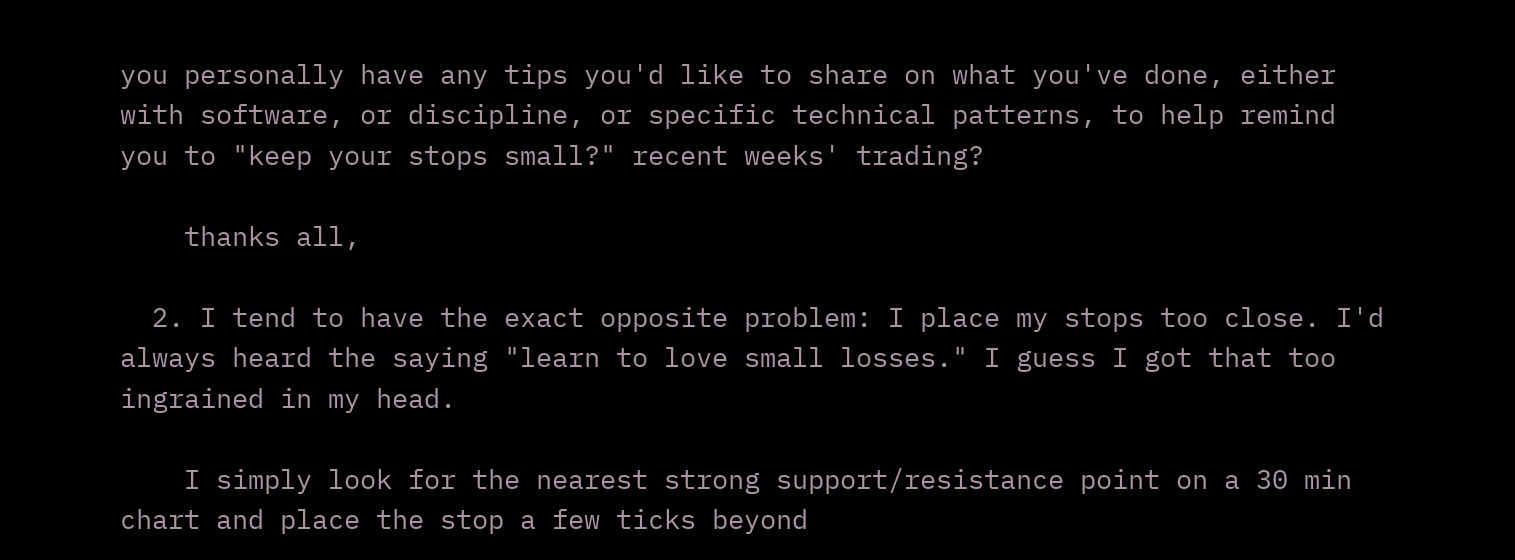you personally have any tips you'd like to share on what you've done, either with software, or discipline, or specific technical patterns, to help remind you to "keep your stops small?" recent weeks' trading?

    thanks all,

  2. I tend to have the exact opposite problem: I place my stops too close. I'd always heard the saying "learn to love small losses." I guess I got that too ingrained in my head.

    I simply look for the nearest strong support/resistance point on a 30 min chart and place the stop a few ticks beyond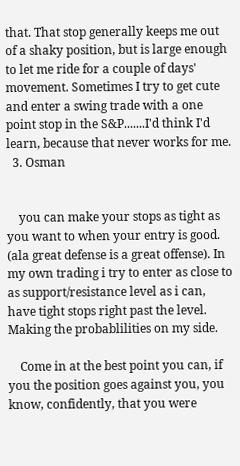that. That stop generally keeps me out of a shaky position, but is large enough to let me ride for a couple of days' movement. Sometimes I try to get cute and enter a swing trade with a one point stop in the S&P.......I'd think I'd learn, because that never works for me.
  3. Osman


    you can make your stops as tight as you want to when your entry is good. (ala great defense is a great offense). In my own trading i try to enter as close to as support/resistance level as i can, have tight stops right past the level. Making the probablilities on my side.

    Come in at the best point you can, if you the position goes against you, you know, confidently, that you were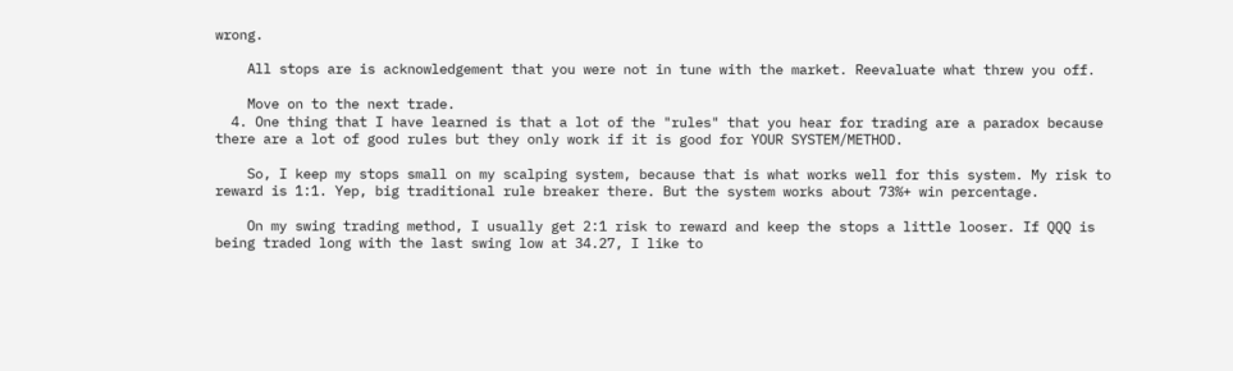wrong.

    All stops are is acknowledgement that you were not in tune with the market. Reevaluate what threw you off.

    Move on to the next trade.
  4. One thing that I have learned is that a lot of the "rules" that you hear for trading are a paradox because there are a lot of good rules but they only work if it is good for YOUR SYSTEM/METHOD.

    So, I keep my stops small on my scalping system, because that is what works well for this system. My risk to reward is 1:1. Yep, big traditional rule breaker there. But the system works about 73%+ win percentage.

    On my swing trading method, I usually get 2:1 risk to reward and keep the stops a little looser. If QQQ is being traded long with the last swing low at 34.27, I like to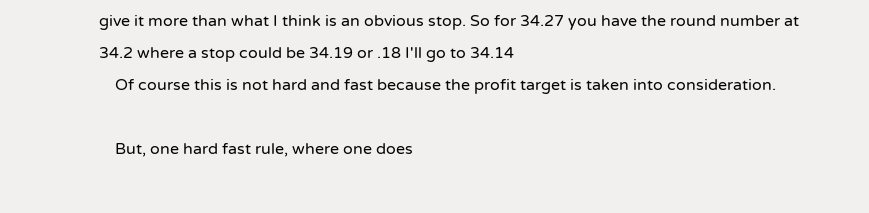give it more than what I think is an obvious stop. So for 34.27 you have the round number at 34.2 where a stop could be 34.19 or .18 I'll go to 34.14
    Of course this is not hard and fast because the profit target is taken into consideration.

    But, one hard fast rule, where one does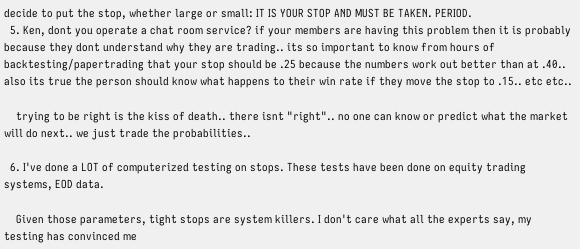decide to put the stop, whether large or small: IT IS YOUR STOP AND MUST BE TAKEN. PERIOD.
  5. Ken, dont you operate a chat room service? if your members are having this problem then it is probably because they dont understand why they are trading.. its so important to know from hours of backtesting/papertrading that your stop should be .25 because the numbers work out better than at .40.. also its true the person should know what happens to their win rate if they move the stop to .15.. etc etc..

    trying to be right is the kiss of death.. there isnt "right".. no one can know or predict what the market will do next.. we just trade the probabilities..

  6. I've done a LOT of computerized testing on stops. These tests have been done on equity trading systems, EOD data.

    Given those parameters, tight stops are system killers. I don't care what all the experts say, my testing has convinced me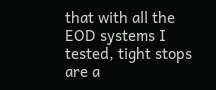that with all the EOD systems I tested, tight stops are a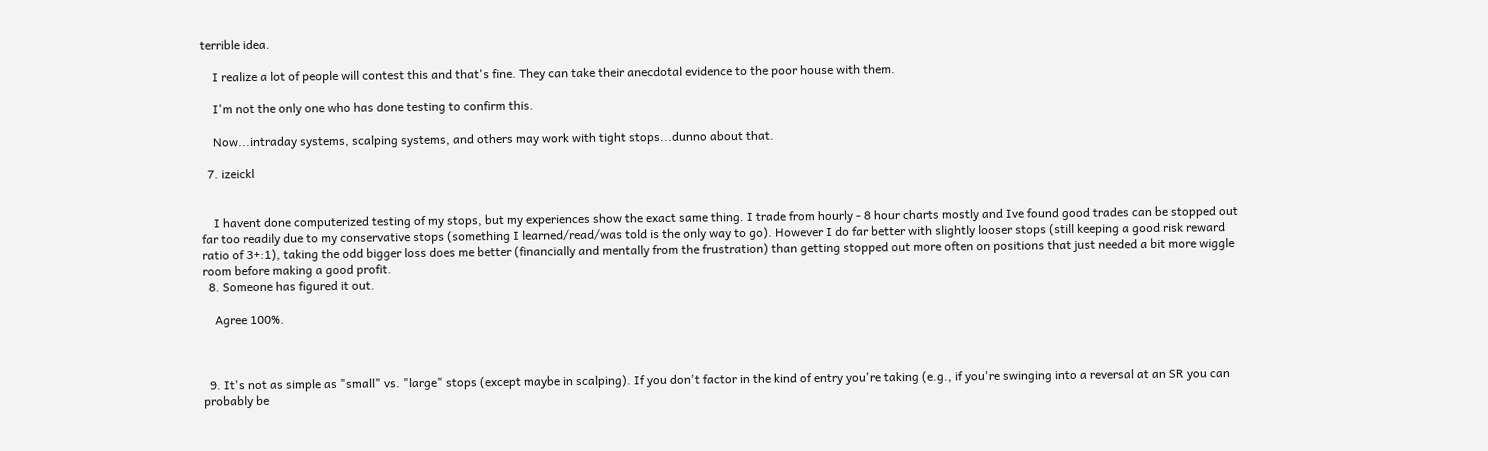terrible idea.

    I realize a lot of people will contest this and that's fine. They can take their anecdotal evidence to the poor house with them.

    I'm not the only one who has done testing to confirm this.

    Now...intraday systems, scalping systems, and others may work with tight stops...dunno about that.

  7. izeickl


    I havent done computerized testing of my stops, but my experiences show the exact same thing. I trade from hourly - 8 hour charts mostly and Ive found good trades can be stopped out far too readily due to my conservative stops (something I learned/read/was told is the only way to go). However I do far better with slightly looser stops (still keeping a good risk reward ratio of 3+:1), taking the odd bigger loss does me better (financially and mentally from the frustration) than getting stopped out more often on positions that just needed a bit more wiggle room before making a good profit.
  8. Someone has figured it out.

    Agree 100%.



  9. It's not as simple as "small" vs. "large" stops (except maybe in scalping). If you don't factor in the kind of entry you're taking (e.g., if you're swinging into a reversal at an SR you can probably be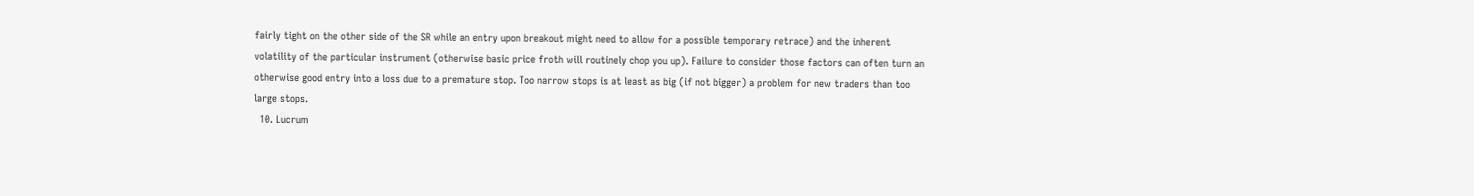fairly tight on the other side of the SR while an entry upon breakout might need to allow for a possible temporary retrace) and the inherent volatility of the particular instrument (otherwise basic price froth will routinely chop you up). Failure to consider those factors can often turn an otherwise good entry into a loss due to a premature stop. Too narrow stops is at least as big (if not bigger) a problem for new traders than too large stops.
  10. Lucrum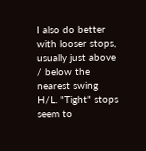I also do better with looser stops, usually just above / below the nearest swing H/L. "Tight" stops seem to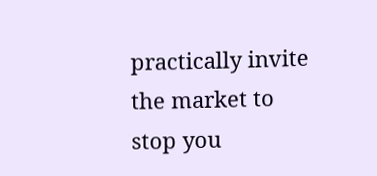practically invite the market to stop you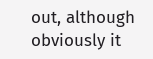out, although obviously it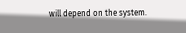will depend on the system.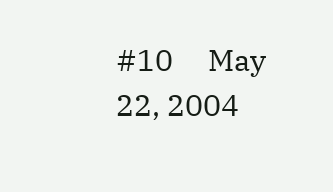#10     May 22, 2004